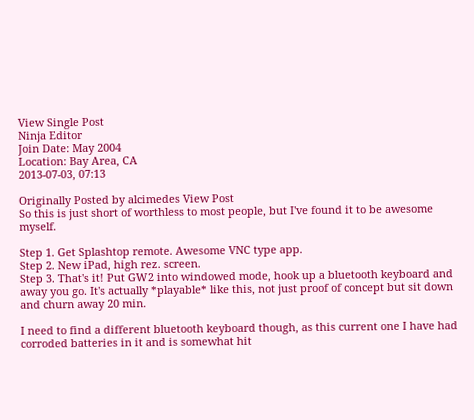View Single Post
Ninja Editor
Join Date: May 2004
Location: Bay Area, CA
2013-07-03, 07:13

Originally Posted by alcimedes View Post
So this is just short of worthless to most people, but I've found it to be awesome myself.

Step 1. Get Splashtop remote. Awesome VNC type app.
Step 2. New iPad, high rez. screen.
Step 3. That's it! Put GW2 into windowed mode, hook up a bluetooth keyboard and away you go. It's actually *playable* like this, not just proof of concept but sit down and churn away 20 min.

I need to find a different bluetooth keyboard though, as this current one I have had corroded batteries in it and is somewhat hit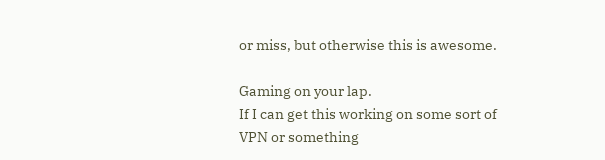or miss, but otherwise this is awesome.

Gaming on your lap.
If I can get this working on some sort of VPN or something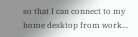so that I can connect to my home desktop from work...